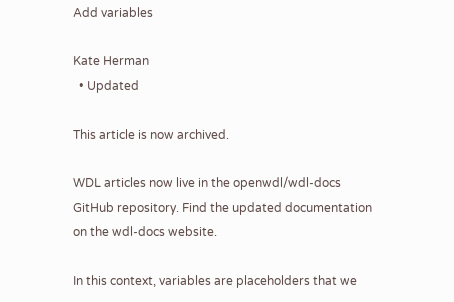Add variables

Kate Herman
  • Updated

This article is now archived.

WDL articles now live in the openwdl/wdl-docs GitHub repository. Find the updated documentation on the wdl-docs website.

In this context, variables are placeholders that we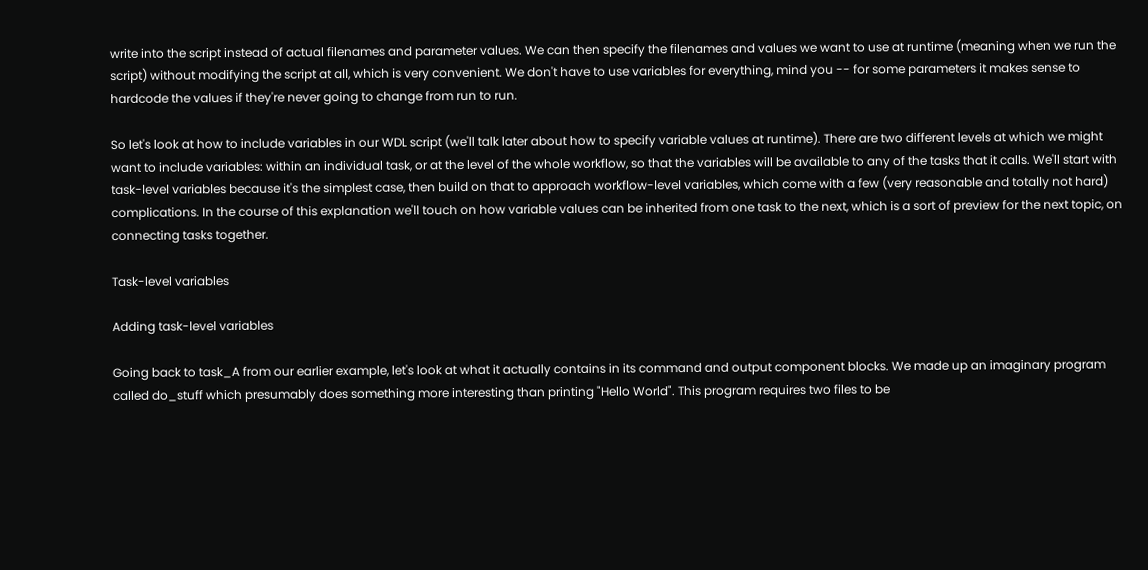write into the script instead of actual filenames and parameter values. We can then specify the filenames and values we want to use at runtime (meaning when we run the script) without modifying the script at all, which is very convenient. We don't have to use variables for everything, mind you -- for some parameters it makes sense to hardcode the values if they're never going to change from run to run.

So let's look at how to include variables in our WDL script (we'll talk later about how to specify variable values at runtime). There are two different levels at which we might want to include variables: within an individual task, or at the level of the whole workflow, so that the variables will be available to any of the tasks that it calls. We'll start with task-level variables because it's the simplest case, then build on that to approach workflow-level variables, which come with a few (very reasonable and totally not hard) complications. In the course of this explanation we'll touch on how variable values can be inherited from one task to the next, which is a sort of preview for the next topic, on connecting tasks together.

Task-level variables

Adding task-level variables

Going back to task_A from our earlier example, let's look at what it actually contains in its command and output component blocks. We made up an imaginary program called do_stuff which presumably does something more interesting than printing "Hello World". This program requires two files to be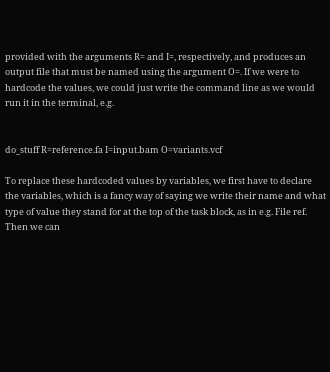provided with the arguments R= and I=, respectively, and produces an output file that must be named using the argument O=. If we were to hardcode the values, we could just write the command line as we would run it in the terminal, e.g.


do_stuff R=reference.fa I=input.bam O=variants.vcf

To replace these hardcoded values by variables, we first have to declare the variables, which is a fancy way of saying we write their name and what type of value they stand for at the top of the task block, as in e.g. File ref. Then we can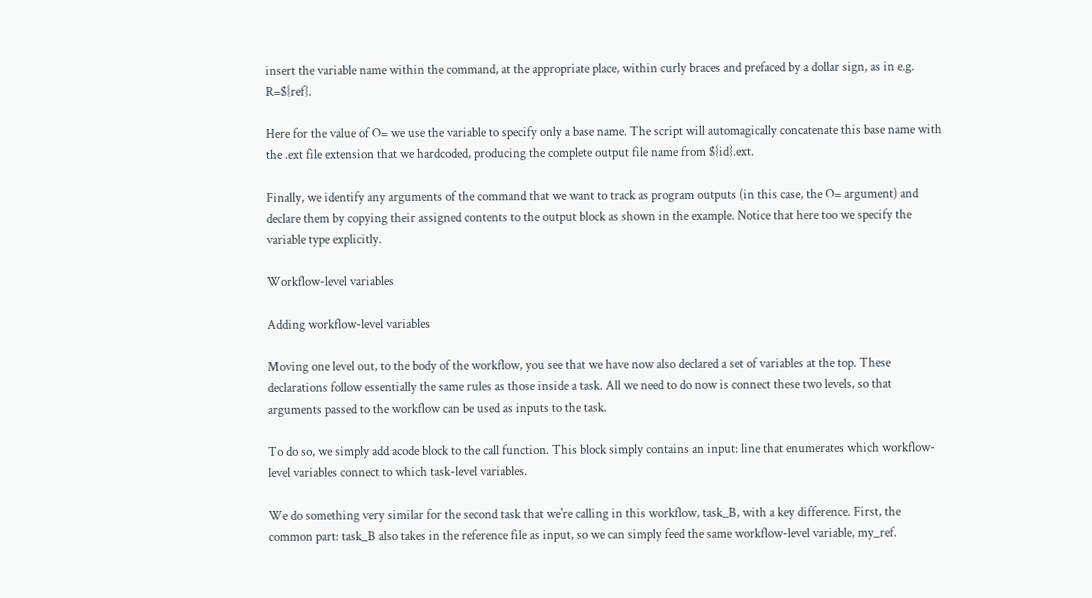insert the variable name within the command, at the appropriate place, within curly braces and prefaced by a dollar sign, as in e.g. R=${ref}.

Here for the value of O= we use the variable to specify only a base name. The script will automagically concatenate this base name with the .ext file extension that we hardcoded, producing the complete output file name from ${id}.ext.

Finally, we identify any arguments of the command that we want to track as program outputs (in this case, the O= argument) and declare them by copying their assigned contents to the output block as shown in the example. Notice that here too we specify the variable type explicitly.

Workflow-level variables

Adding workflow-level variables

Moving one level out, to the body of the workflow, you see that we have now also declared a set of variables at the top. These declarations follow essentially the same rules as those inside a task. All we need to do now is connect these two levels, so that arguments passed to the workflow can be used as inputs to the task.

To do so, we simply add acode block to the call function. This block simply contains an input: line that enumerates which workflow-level variables connect to which task-level variables.

We do something very similar for the second task that we're calling in this workflow, task_B, with a key difference. First, the common part: task_B also takes in the reference file as input, so we can simply feed the same workflow-level variable, my_ref.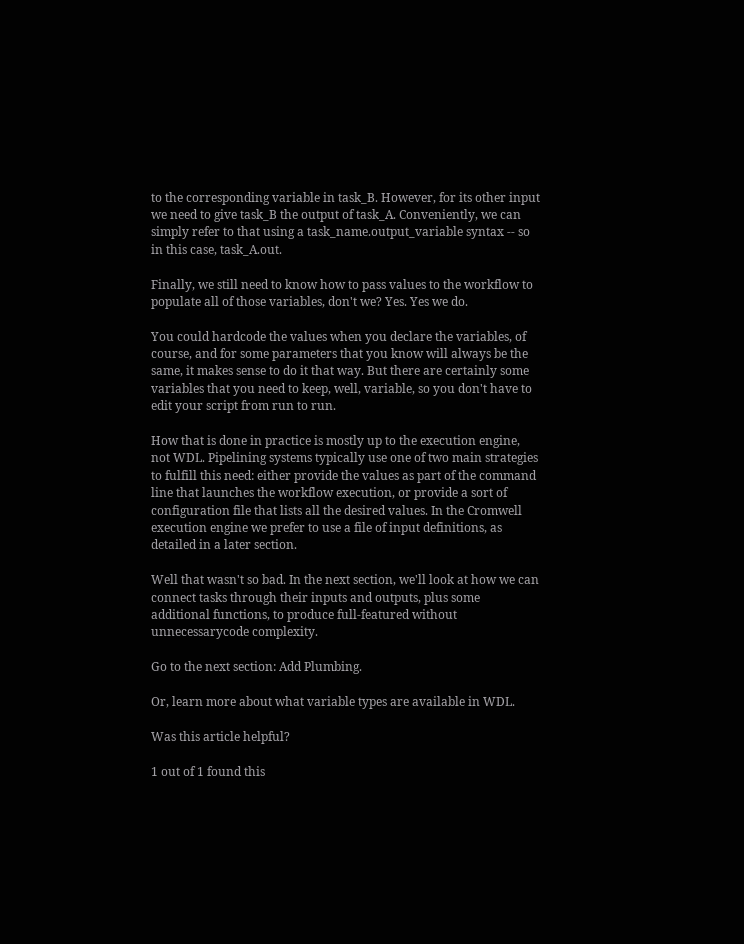to the corresponding variable in task_B. However, for its other input we need to give task_B the output of task_A. Conveniently, we can simply refer to that using a task_name.output_variable syntax -- so in this case, task_A.out.

Finally, we still need to know how to pass values to the workflow to populate all of those variables, don't we? Yes. Yes we do.

You could hardcode the values when you declare the variables, of course, and for some parameters that you know will always be the same, it makes sense to do it that way. But there are certainly some variables that you need to keep, well, variable, so you don't have to edit your script from run to run.

How that is done in practice is mostly up to the execution engine, not WDL. Pipelining systems typically use one of two main strategies to fulfill this need: either provide the values as part of the command line that launches the workflow execution, or provide a sort of configuration file that lists all the desired values. In the Cromwell execution engine we prefer to use a file of input definitions, as detailed in a later section.

Well that wasn't so bad. In the next section, we'll look at how we can connect tasks through their inputs and outputs, plus some additional functions, to produce full-featured without unnecessarycode complexity.

Go to the next section: Add Plumbing.

Or, learn more about what variable types are available in WDL.

Was this article helpful?

1 out of 1 found this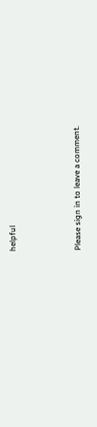helpful



Please sign in to leave a comment.